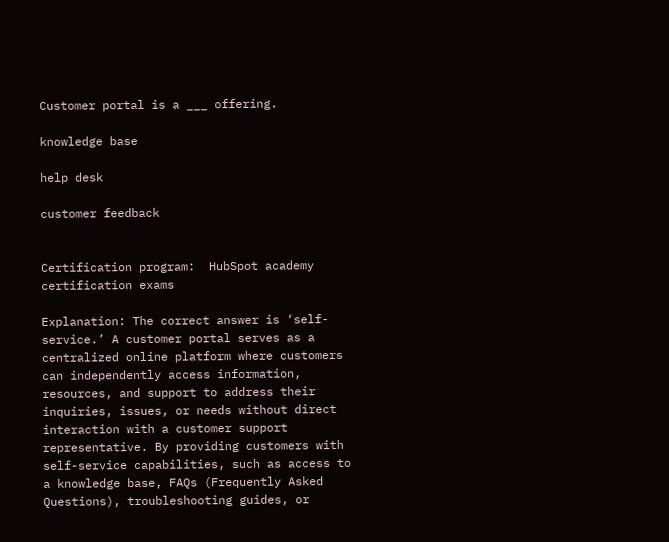Customer portal is a ___ offering.

knowledge base

help desk

customer feedback


Certification program:  HubSpot academy certification exams

Explanation: The correct answer is ‘self-service.’ A customer portal serves as a centralized online platform where customers can independently access information, resources, and support to address their inquiries, issues, or needs without direct interaction with a customer support representative. By providing customers with self-service capabilities, such as access to a knowledge base, FAQs (Frequently Asked Questions), troubleshooting guides, or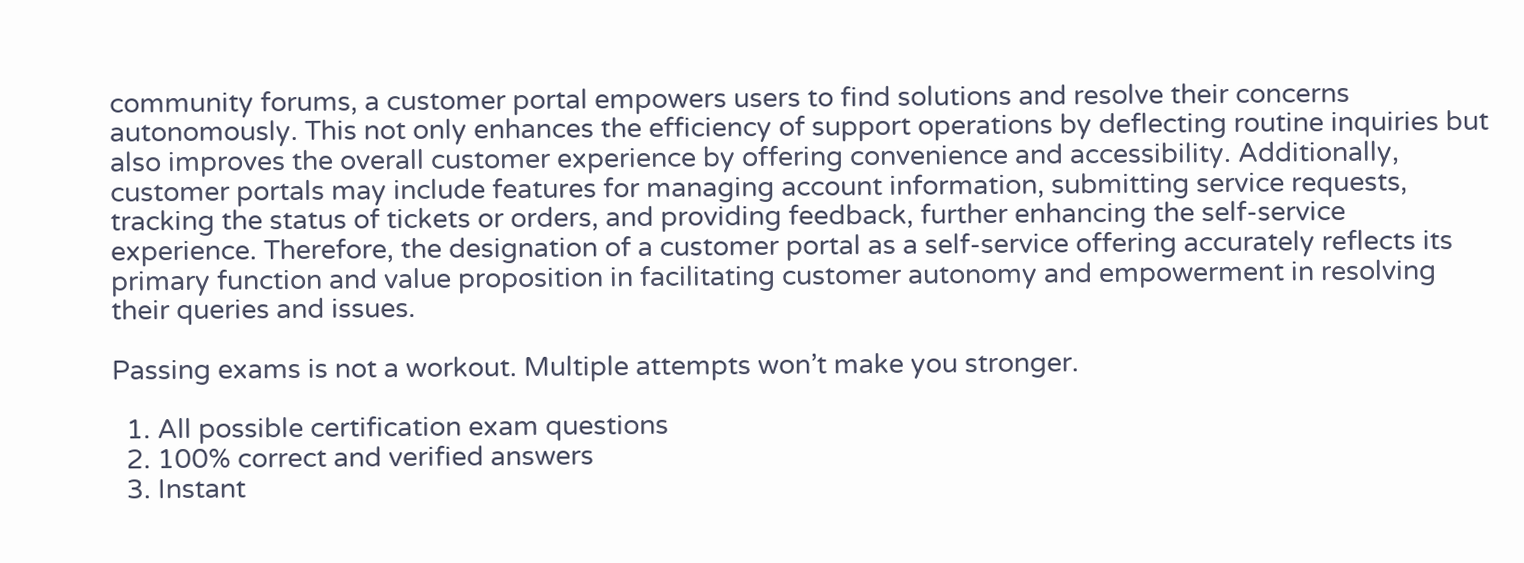community forums, a customer portal empowers users to find solutions and resolve their concerns autonomously. This not only enhances the efficiency of support operations by deflecting routine inquiries but also improves the overall customer experience by offering convenience and accessibility. Additionally, customer portals may include features for managing account information, submitting service requests, tracking the status of tickets or orders, and providing feedback, further enhancing the self-service experience. Therefore, the designation of a customer portal as a self-service offering accurately reflects its primary function and value proposition in facilitating customer autonomy and empowerment in resolving their queries and issues.

Passing exams is not a workout. Multiple attempts won’t make you stronger.

  1. All possible certification exam questions
  2. 100% correct and verified answers
  3. Instant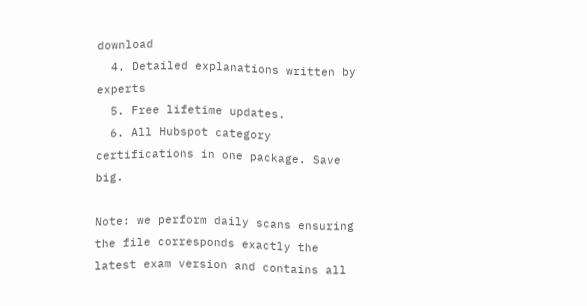download
  4. Detailed explanations written by experts
  5. Free lifetime updates.
  6. All Hubspot category certifications in one package. Save big.

Note: we perform daily scans ensuring the file corresponds exactly the latest exam version and contains all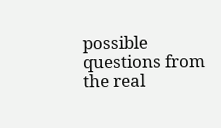possible questions from the real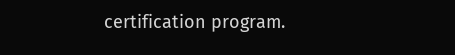certification program.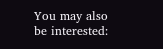You may also be interested: